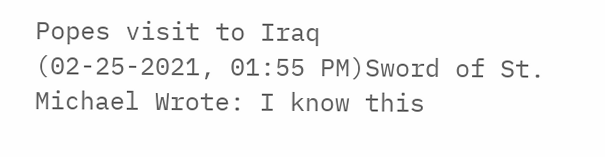Popes visit to Iraq
(02-25-2021, 01:55 PM)Sword of St. Michael Wrote: I know this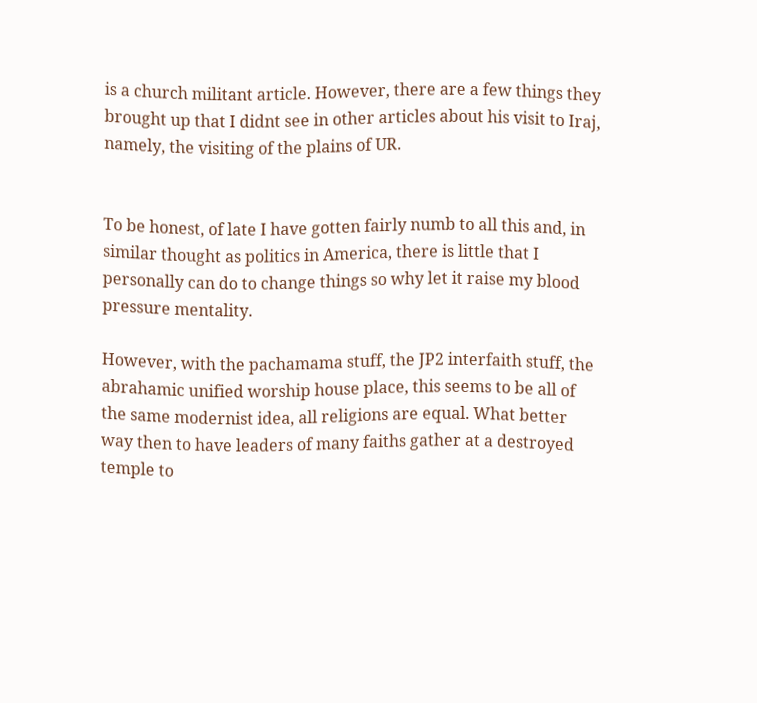is a church militant article. However, there are a few things they brought up that I didnt see in other articles about his visit to Iraj, namely, the visiting of the plains of UR.


To be honest, of late I have gotten fairly numb to all this and, in similar thought as politics in America, there is little that I personally can do to change things so why let it raise my blood pressure mentality.

However, with the pachamama stuff, the JP2 interfaith stuff, the abrahamic unified worship house place, this seems to be all of the same modernist idea, all religions are equal. What better way then to have leaders of many faiths gather at a destroyed temple to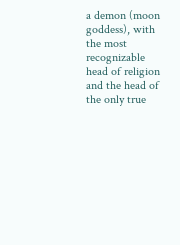a demon (moon goddess), with the most recognizable head of religion and the head of the only true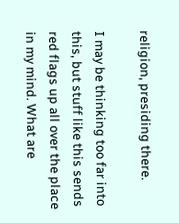religion, presiding there.

I may be thinking too far into this, but stuff like this sends red flags up all over the place in my mind. What are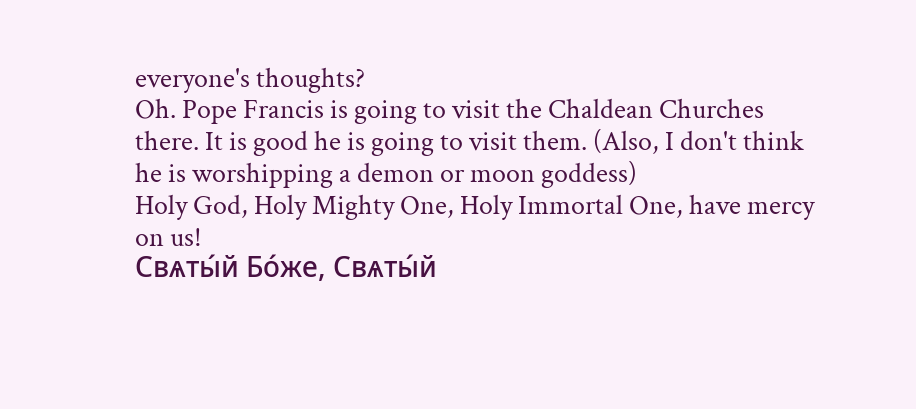everyone's thoughts?
Oh. Pope Francis is going to visit the Chaldean Churches there. It is good he is going to visit them. (Also, I don't think he is worshipping a demon or moon goddess)
Holy God, Holy Mighty One, Holy Immortal One, have mercy on us!
Свѧты́й Бо́же, Свѧты́й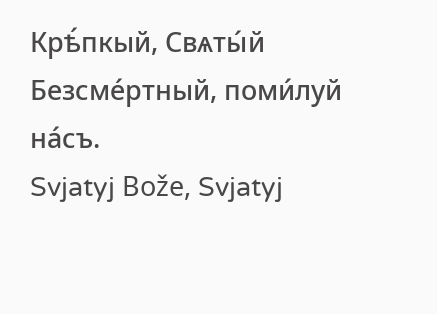Крѣ́пкый, Свѧты́й Безсме́ртный, поми́луй на́съ.
Svjatyj Bože, Svjatyj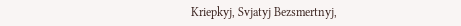Kriepkyj, Svjatyj Bezsmertnyj,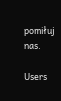pomiłuj nas.

Users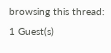browsing this thread: 1 Guest(s)